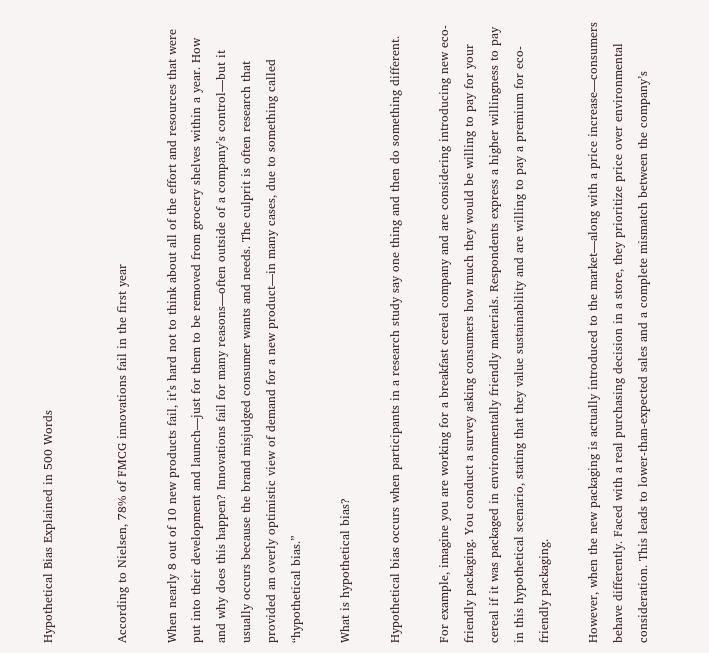Hypothetical Bias Explained in 500 Words


According to Nielsen, 78% of FMCG innovations fail in the first year

When nearly 8 out of 10 new products fail, it’s hard not to think about all of the effort and resources that were put into their development and launch—just for them to be removed from grocery shelves within a year. How and why does this happen? Innovations fail for many reasons—often outside of a company’s control—but it usually occurs because the brand misjudged consumer wants and needs. The culprit is often research that provided an overly optimistic view of demand for a new product—in many cases, due to something called “hypothetical bias.”

What is hypothetical bias?

Hypothetical bias occurs when participants in a research study say one thing and then do something different.

For example, imagine you are working for a breakfast cereal company and are considering introducing new eco-friendly packaging. You conduct a survey asking consumers how much they would be willing to pay for your cereal if it was packaged in environmentally friendly materials. Respondents express a higher willingness to pay in this hypothetical scenario, stating that they value sustainability and are willing to pay a premium for eco-friendly packaging.

However, when the new packaging is actually introduced to the market—along with a price increase—consumers behave differently. Faced with a real purchasing decision in a store, they prioritize price over environmental consideration. This leads to lower-than-expected sales and a complete mismatch between the company’s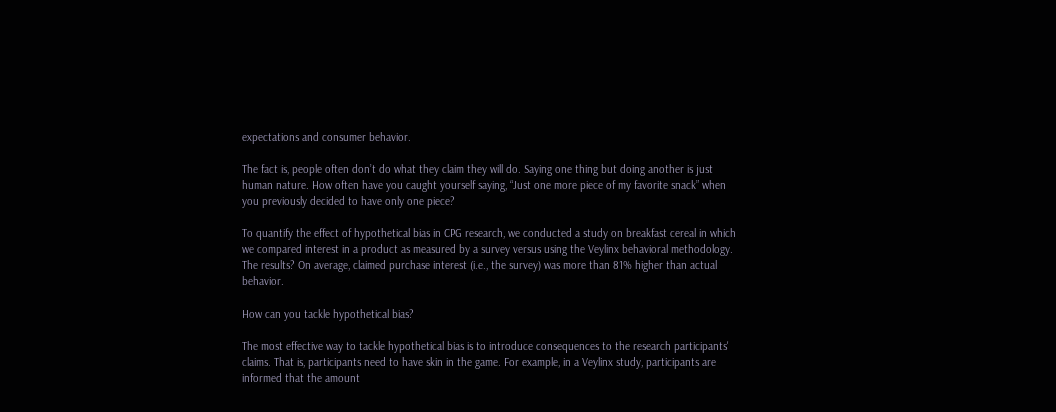expectations and consumer behavior.

The fact is, people often don’t do what they claim they will do. Saying one thing but doing another is just human nature. How often have you caught yourself saying, “Just one more piece of my favorite snack” when you previously decided to have only one piece?

To quantify the effect of hypothetical bias in CPG research, we conducted a study on breakfast cereal in which we compared interest in a product as measured by a survey versus using the Veylinx behavioral methodology. The results? On average, claimed purchase interest (i.e., the survey) was more than 81% higher than actual behavior.

How can you tackle hypothetical bias?

The most effective way to tackle hypothetical bias is to introduce consequences to the research participants' claims. That is, participants need to have skin in the game. For example, in a Veylinx study, participants are informed that the amount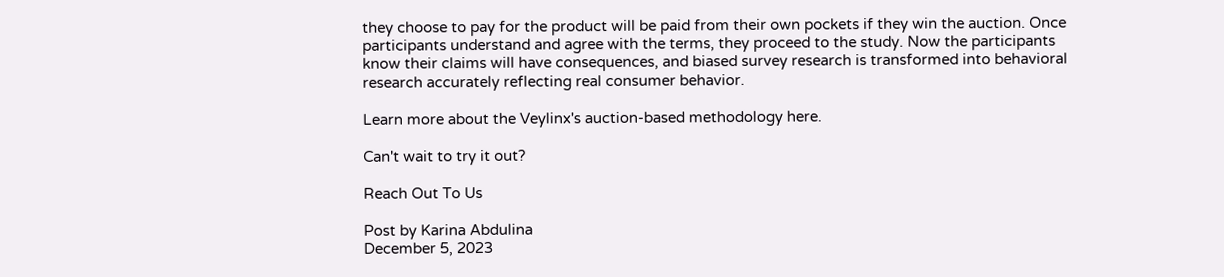they choose to pay for the product will be paid from their own pockets if they win the auction. Once participants understand and agree with the terms, they proceed to the study. Now the participants know their claims will have consequences, and biased survey research is transformed into behavioral research accurately reflecting real consumer behavior.

Learn more about the Veylinx's auction-based methodology here.

Can't wait to try it out?

Reach Out To Us

Post by Karina Abdulina
December 5, 2023